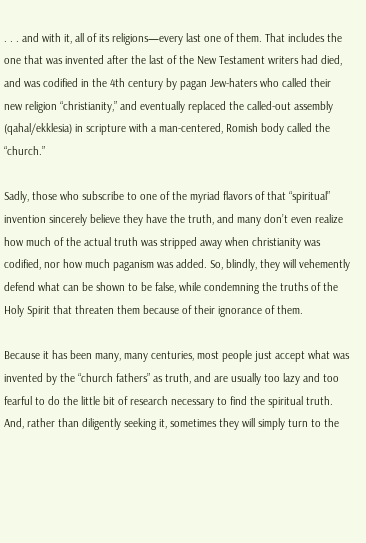. . . and with it, all of its religions—every last one of them. That includes the one that was invented after the last of the New Testament writers had died, and was codified in the 4th century by pagan Jew-haters who called their new religion “christianity,” and eventually replaced the called-out assembly (qahal/ekklesia) in scripture with a man-centered, Romish body called the “church.”

Sadly, those who subscribe to one of the myriad flavors of that “spiritual” invention sincerely believe they have the truth, and many don’t even realize how much of the actual truth was stripped away when christianity was codified, nor how much paganism was added. So, blindly, they will vehemently defend what can be shown to be false, while condemning the truths of the Holy Spirit that threaten them because of their ignorance of them.

Because it has been many, many centuries, most people just accept what was invented by the “church fathers” as truth, and are usually too lazy and too fearful to do the little bit of research necessary to find the spiritual truth. And, rather than diligently seeking it, sometimes they will simply turn to the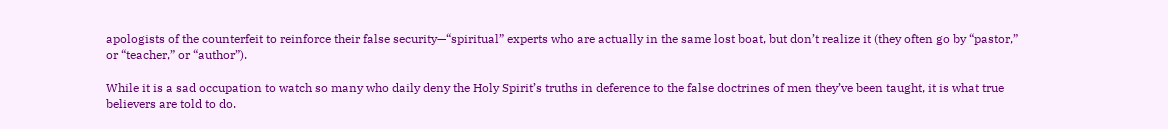apologists of the counterfeit to reinforce their false security—“spiritual” experts who are actually in the same lost boat, but don’t realize it (they often go by “pastor,” or “teacher,” or “author”).

While it is a sad occupation to watch so many who daily deny the Holy Spirit’s truths in deference to the false doctrines of men they’ve been taught, it is what true believers are told to do.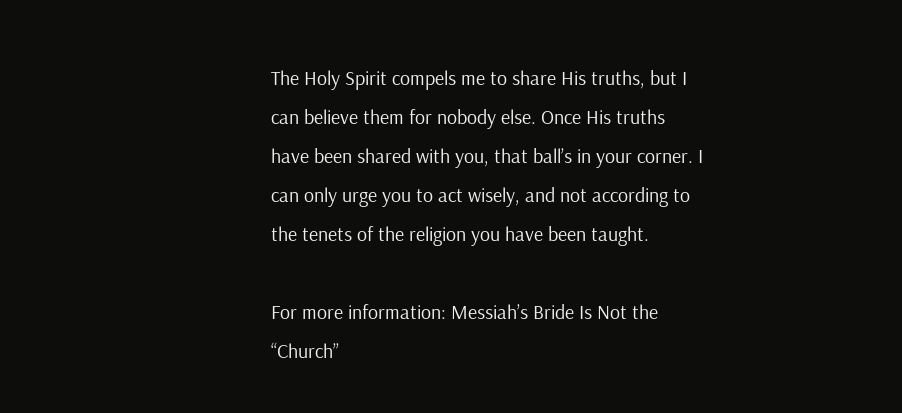The Holy Spirit compels me to share His truths, but I can believe them for nobody else. Once His truths have been shared with you, that ball’s in your corner. I can only urge you to act wisely, and not according to the tenets of the religion you have been taught.

For more information: Messiah’s Bride Is Not the “Church”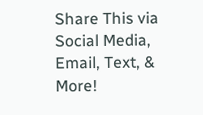Share This via Social Media, Email, Text, & More!